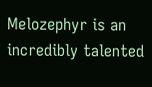Melozephyr is an incredibly talented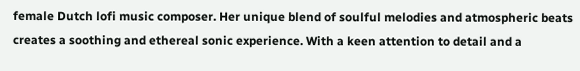female Dutch lofi music composer. Her unique blend of soulful melodies and atmospheric beats creates a soothing and ethereal sonic experience. With a keen attention to detail and a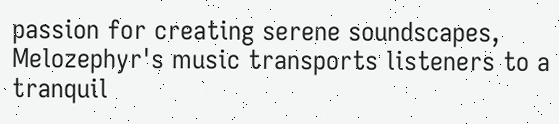passion for creating serene soundscapes, Melozephyr's music transports listeners to a tranquil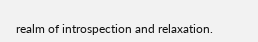realm of introspection and relaxation.